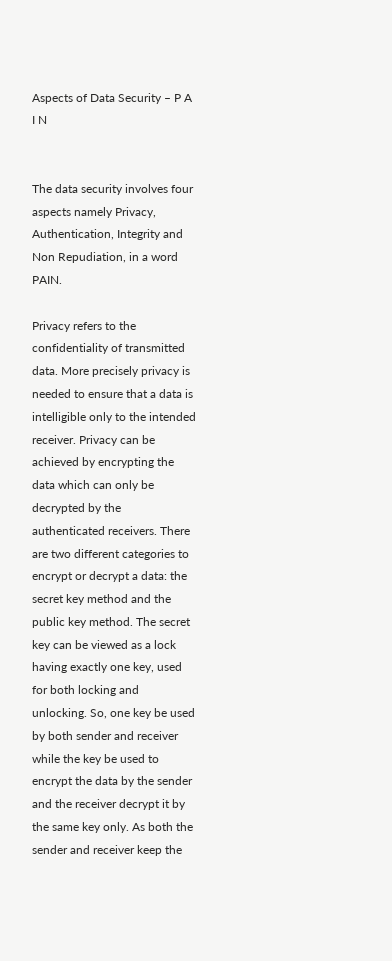Aspects of Data Security – P A I N


The data security involves four aspects namely Privacy, Authentication, Integrity and Non Repudiation, in a word PAIN.

Privacy refers to the confidentiality of transmitted data. More precisely privacy is needed to ensure that a data is intelligible only to the intended receiver. Privacy can be achieved by encrypting the data which can only be decrypted by the authenticated receivers. There are two different categories to encrypt or decrypt a data: the secret key method and the public key method. The secret key can be viewed as a lock having exactly one key, used for both locking and unlocking. So, one key be used by both sender and receiver while the key be used to encrypt the data by the sender and the receiver decrypt it by the same key only. As both the sender and receiver keep the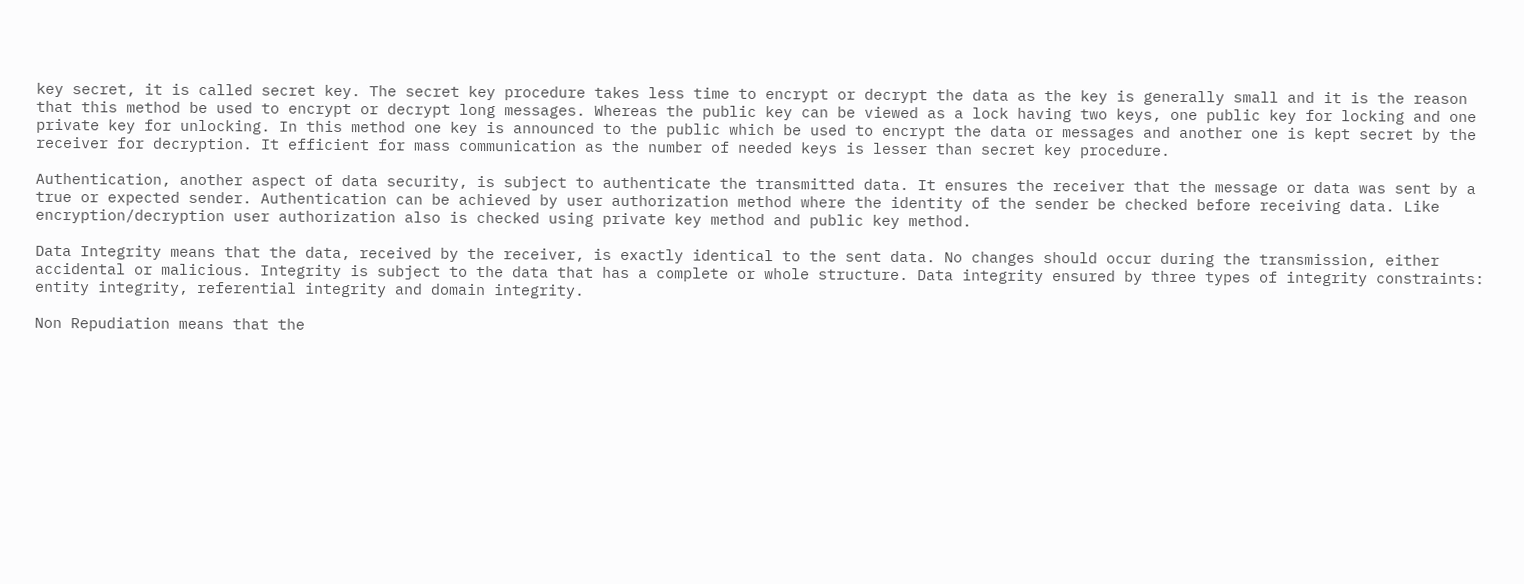key secret, it is called secret key. The secret key procedure takes less time to encrypt or decrypt the data as the key is generally small and it is the reason that this method be used to encrypt or decrypt long messages. Whereas the public key can be viewed as a lock having two keys, one public key for locking and one private key for unlocking. In this method one key is announced to the public which be used to encrypt the data or messages and another one is kept secret by the receiver for decryption. It efficient for mass communication as the number of needed keys is lesser than secret key procedure.

Authentication, another aspect of data security, is subject to authenticate the transmitted data. It ensures the receiver that the message or data was sent by a true or expected sender. Authentication can be achieved by user authorization method where the identity of the sender be checked before receiving data. Like encryption/decryption user authorization also is checked using private key method and public key method.

Data Integrity means that the data, received by the receiver, is exactly identical to the sent data. No changes should occur during the transmission, either accidental or malicious. Integrity is subject to the data that has a complete or whole structure. Data integrity ensured by three types of integrity constraints: entity integrity, referential integrity and domain integrity.

Non Repudiation means that the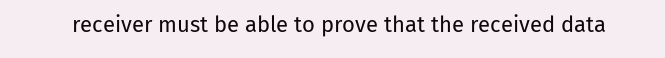receiver must be able to prove that the received data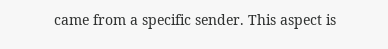came from a specific sender. This aspect is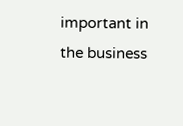important in the business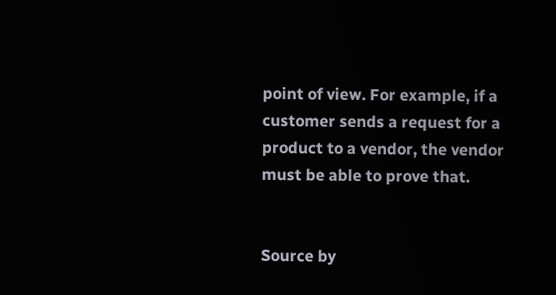point of view. For example, if a customer sends a request for a product to a vendor, the vendor must be able to prove that.


Source by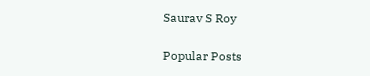Saurav S Roy

Popular Posts